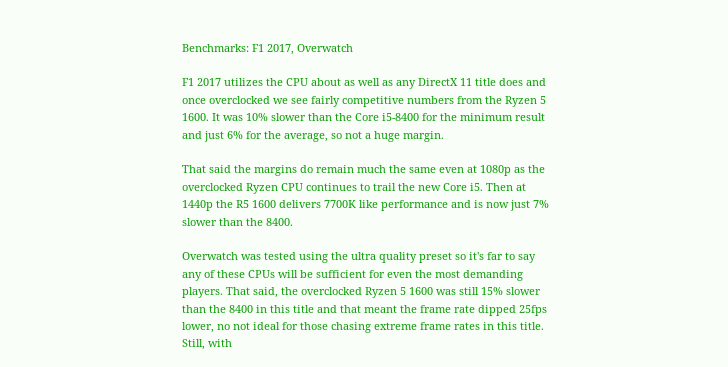Benchmarks: F1 2017, Overwatch

F1 2017 utilizes the CPU about as well as any DirectX 11 title does and once overclocked we see fairly competitive numbers from the Ryzen 5 1600. It was 10% slower than the Core i5-8400 for the minimum result and just 6% for the average, so not a huge margin.

That said the margins do remain much the same even at 1080p as the overclocked Ryzen CPU continues to trail the new Core i5. Then at 1440p the R5 1600 delivers 7700K like performance and is now just 7% slower than the 8400.

Overwatch was tested using the ultra quality preset so it's far to say any of these CPUs will be sufficient for even the most demanding players. That said, the overclocked Ryzen 5 1600 was still 15% slower than the 8400 in this title and that meant the frame rate dipped 25fps lower, no not ideal for those chasing extreme frame rates in this title. Still, with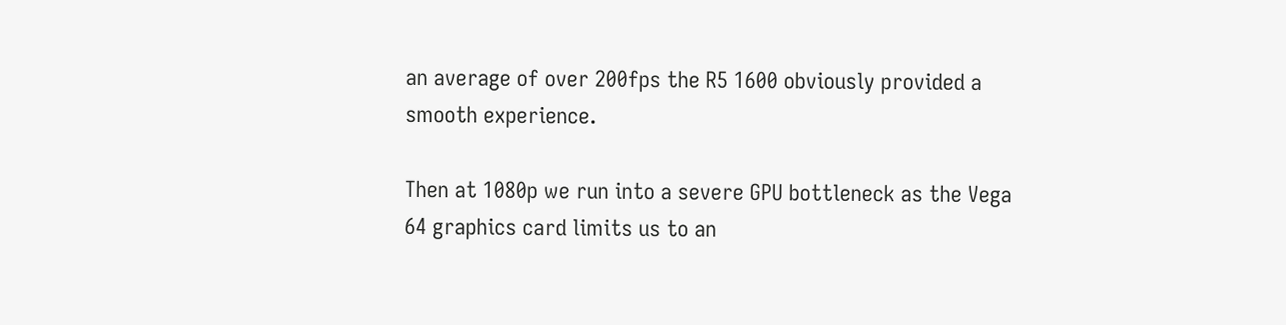an average of over 200fps the R5 1600 obviously provided a smooth experience.

Then at 1080p we run into a severe GPU bottleneck as the Vega 64 graphics card limits us to an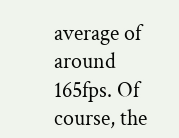average of around 165fps. Of course, the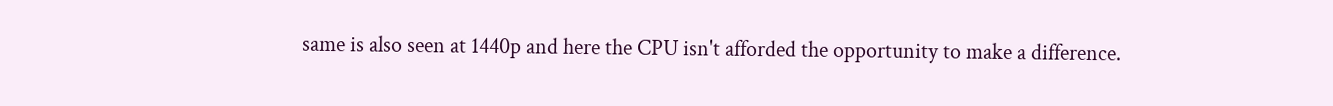same is also seen at 1440p and here the CPU isn't afforded the opportunity to make a difference.